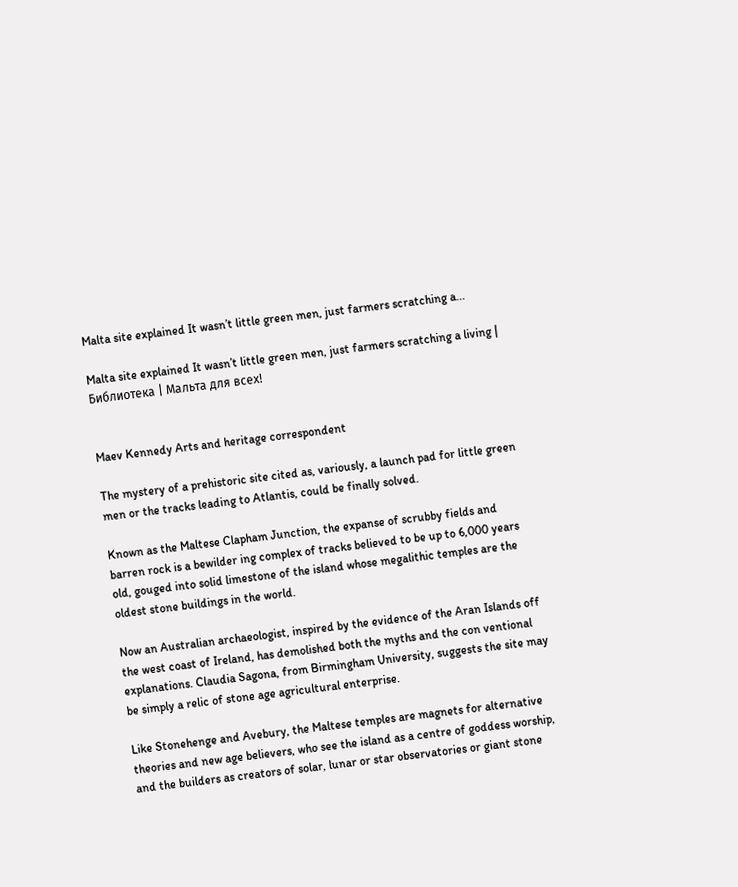Malta site explained It wasn’t little green men, just farmers scratching a...

Malta site explained It wasn’t little green men, just farmers scratching a living | Библиотека | Мальта для всех!


Maev Kennedy Arts and heritage correspondent

The mystery of a prehistoric site cited as, variously, a launch pad for little green men or the tracks leading to Atlantis, could be finally solved.

Known as the Maltese Clapham Junction, the expanse of scrubby fields and barren rock is a bewilder ing complex of tracks believed to be up to 6,000 years old, gouged into solid limestone of the island whose megalithic temples are the oldest stone buildings in the world.

Now an Australian archaeologist, inspired by the evidence of the Aran Islands off the west coast of Ireland, has demolished both the myths and the con ventional explanations. Claudia Sagona, from Birmingham University, suggests the site may be simply a relic of stone age agricultural enterprise.

Like Stonehenge and Avebury, the Maltese temples are magnets for alternative theories and new age believers, who see the island as a centre of goddess worship, and the builders as creators of solar, lunar or star observatories or giant stone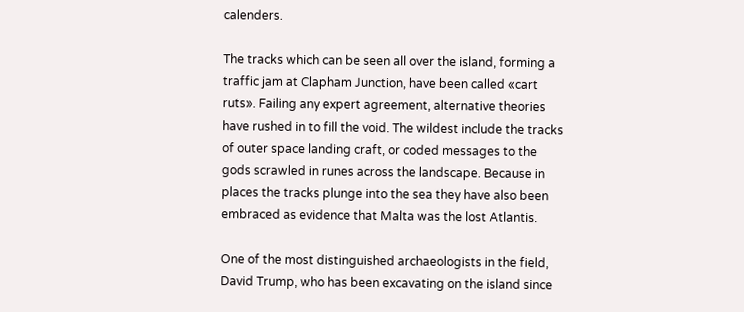calenders.

The tracks which can be seen all over the island, forming a traffic jam at Clapham Junction, have been called «cart ruts». Failing any expert agreement, alternative theories have rushed in to fill the void. The wildest include the tracks of outer space landing craft, or coded messages to the gods scrawled in runes across the landscape. Because in places the tracks plunge into the sea they have also been embraced as evidence that Malta was the lost Atlantis.

One of the most distinguished archaeologists in the field, David Trump, who has been excavating on the island since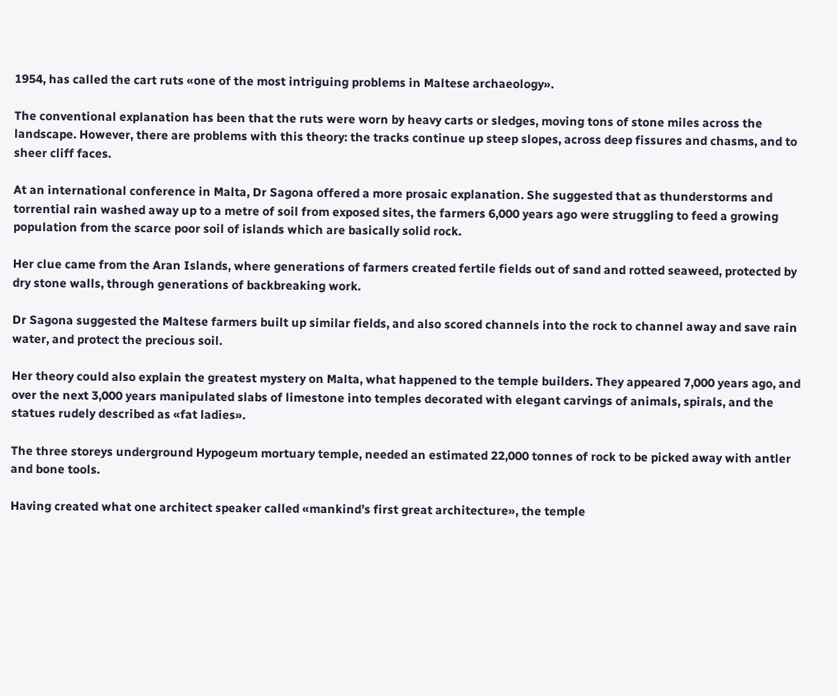1954, has called the cart ruts «one of the most intriguing problems in Maltese archaeology».

The conventional explanation has been that the ruts were worn by heavy carts or sledges, moving tons of stone miles across the landscape. However, there are problems with this theory: the tracks continue up steep slopes, across deep fissures and chasms, and to sheer cliff faces.

At an international conference in Malta, Dr Sagona offered a more prosaic explanation. She suggested that as thunderstorms and torrential rain washed away up to a metre of soil from exposed sites, the farmers 6,000 years ago were struggling to feed a growing population from the scarce poor soil of islands which are basically solid rock.

Her clue came from the Aran Islands, where generations of farmers created fertile fields out of sand and rotted seaweed, protected by dry stone walls, through generations of backbreaking work.

Dr Sagona suggested the Maltese farmers built up similar fields, and also scored channels into the rock to channel away and save rain water, and protect the precious soil.

Her theory could also explain the greatest mystery on Malta, what happened to the temple builders. They appeared 7,000 years ago, and over the next 3,000 years manipulated slabs of limestone into temples decorated with elegant carvings of animals, spirals, and the statues rudely described as «fat ladies».

The three storeys underground Hypogeum mortuary temple, needed an estimated 22,000 tonnes of rock to be picked away with antler and bone tools.

Having created what one architect speaker called «mankind’s first great architecture», the temple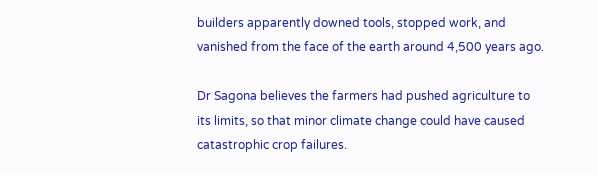builders apparently downed tools, stopped work, and vanished from the face of the earth around 4,500 years ago.

Dr Sagona believes the farmers had pushed agriculture to its limits, so that minor climate change could have caused catastrophic crop failures.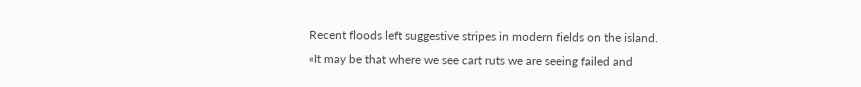Recent floods left suggestive stripes in modern fields on the island. «It may be that where we see cart ruts we are seeing failed and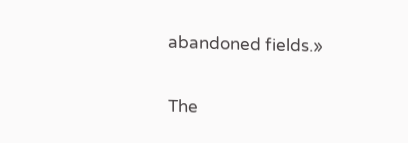abandoned fields.»

The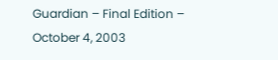Guardian – Final Edition – October 4, 2003